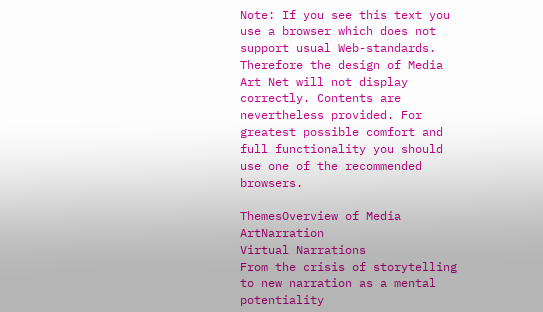Note: If you see this text you use a browser which does not support usual Web-standards. Therefore the design of Media Art Net will not display correctly. Contents are nevertheless provided. For greatest possible comfort and full functionality you should use one of the recommended browsers.

ThemesOverview of Media ArtNarration
Virtual Narrations
From the crisis of storytelling to new narration as a mental potentiality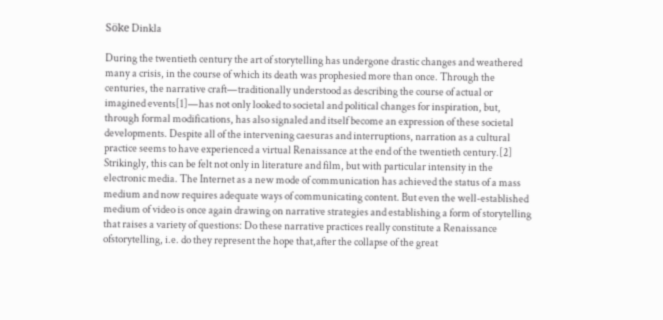Söke Dinkla

During the twentieth century the art of storytelling has undergone drastic changes and weathered many a crisis, in the course of which its death was prophesied more than once. Through the centuries, the narrative craft—traditionally understood as describing the course of actual or imagined events[1]—has not only looked to societal and political changes for inspiration, but, through formal modifications, has also signaled and itself become an expression of these societal developments. Despite all of the intervening caesuras and interruptions, narration as a cultural practice seems to have experienced a virtual Renaissance at the end of the twentieth century.[2] Strikingly, this can be felt not only in literature and film, but with particular intensity in the electronic media. The Internet as a new mode of communication has achieved the status of a mass medium and now requires adequate ways of communicating content. But even the well-established medium of video is once again drawing on narrative strategies and establishing a form of storytelling that raises a variety of questions: Do these narrative practices really constitute a Renaissance ofstorytelling, i.e. do they represent the hope that,after the collapse of the great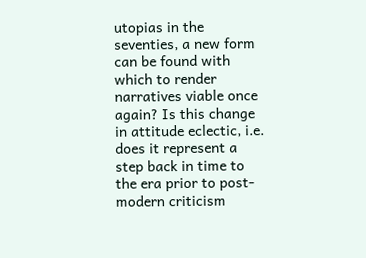utopias in the seventies, a new form can be found with which to render narratives viable once again? Is this change in attitude eclectic, i.e. does it represent a step back in time to the era prior to post-modern criticism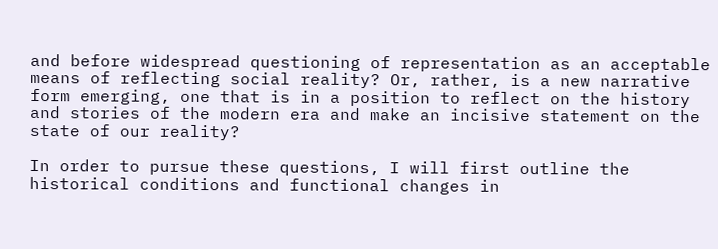and before widespread questioning of representation as an acceptable means of reflecting social reality? Or, rather, is a new narrative form emerging, one that is in a position to reflect on the history and stories of the modern era and make an incisive statement on the state of our reality?

In order to pursue these questions, I will first outline the historical conditions and functional changes in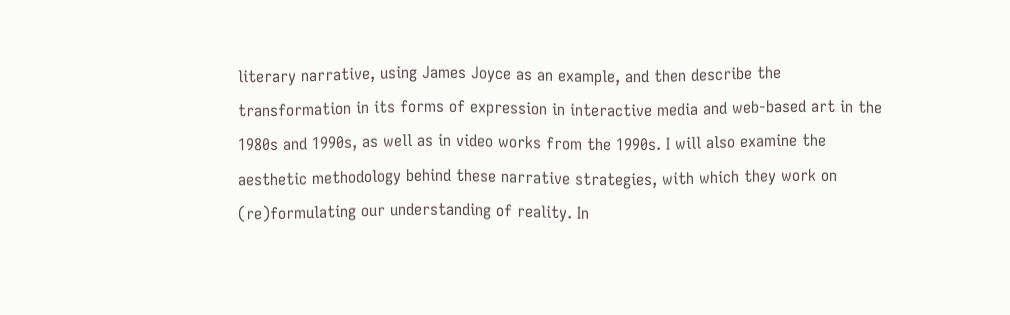literary narrative, using James Joyce as an example, and then describe the transformation in its forms of expression in interactive media and web-based art in the 1980s and 1990s, as well as in video works from the 1990s. I will also examine the aesthetic methodology behind these narrative strategies, with which they work on (re)formulating our understanding of reality. In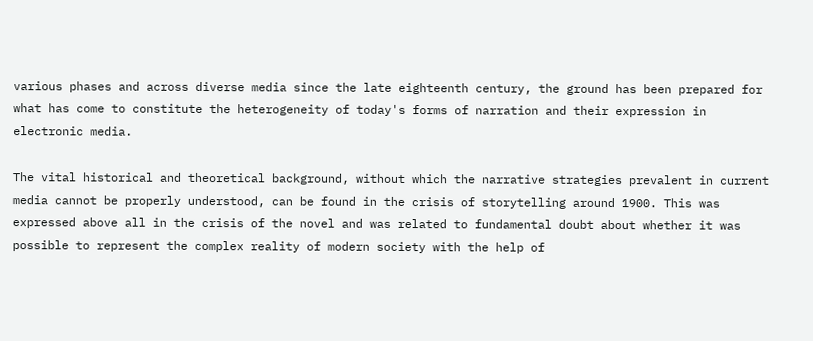various phases and across diverse media since the late eighteenth century, the ground has been prepared for what has come to constitute the heterogeneity of today's forms of narration and their expression in electronic media.

The vital historical and theoretical background, without which the narrative strategies prevalent in current media cannot be properly understood, can be found in the crisis of storytelling around 1900. This was expressed above all in the crisis of the novel and was related to fundamental doubt about whether it was possible to represent the complex reality of modern society with the help of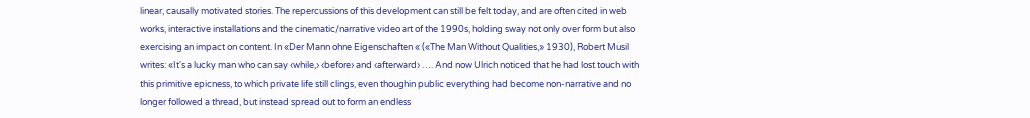linear, causally motivated stories. The repercussions of this development can still be felt today, and are often cited in web works, interactive installations and the cinematic/narrative video art of the 1990s, holding sway not only over form but also exercising an impact on content. In «Der Mann ohne Eigenschaften « («The Man Without Qualities,» 1930), Robert Musil writes: «It's a lucky man who can say ‹while,› ‹before› and ‹afterward› …. And now Ulrich noticed that he had lost touch with this primitive epicness, to which private life still clings, even thoughin public everything had become non-narrative and no longer followed a thread, but instead spread out to form an endless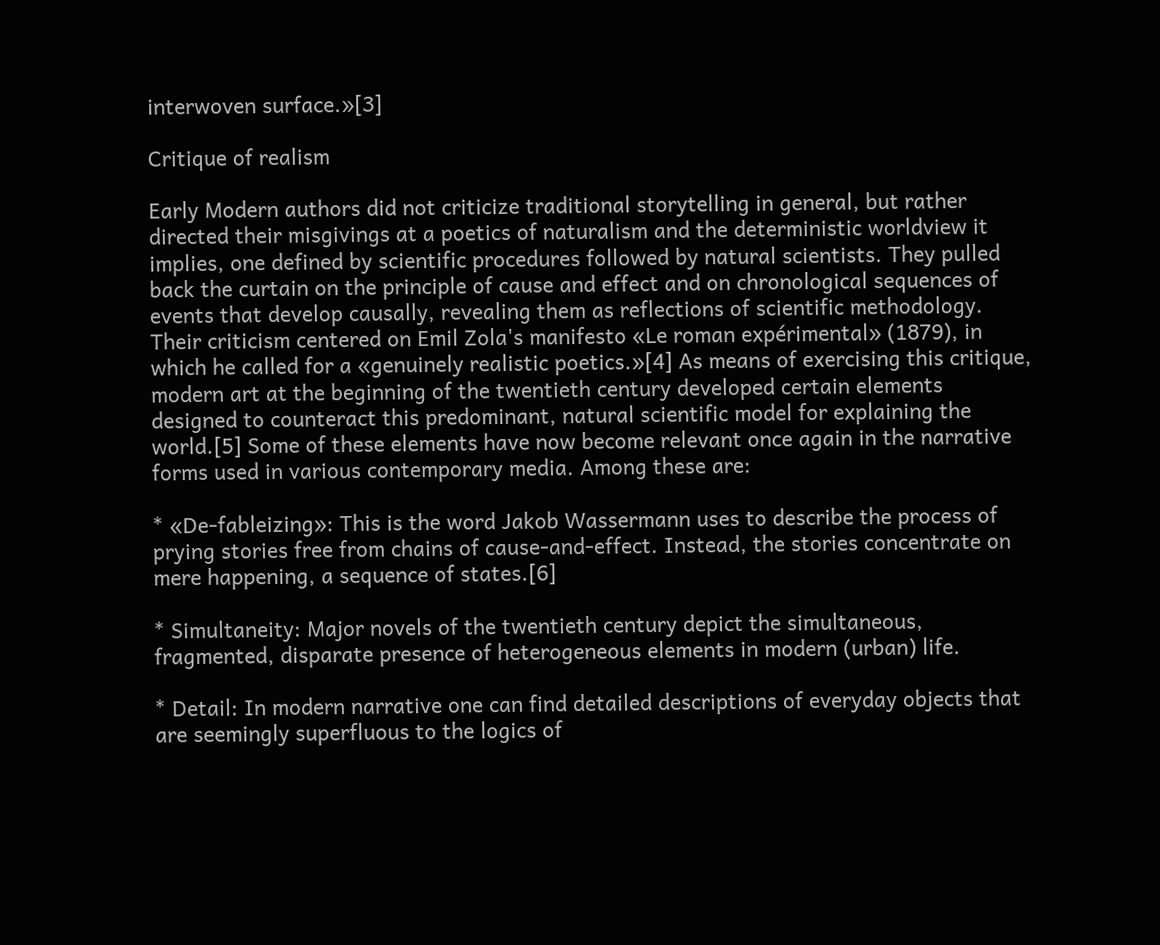interwoven surface.»[3]

Critique of realism

Early Modern authors did not criticize traditional storytelling in general, but rather directed their misgivings at a poetics of naturalism and the deterministic worldview it implies, one defined by scientific procedures followed by natural scientists. They pulled back the curtain on the principle of cause and effect and on chronological sequences of events that develop causally, revealing them as reflections of scientific methodology. Their criticism centered on Emil Zola's manifesto «Le roman expérimental» (1879), in which he called for a «genuinely realistic poetics.»[4] As means of exercising this critique, modern art at the beginning of the twentieth century developed certain elements designed to counteract this predominant, natural scientific model for explaining the world.[5] Some of these elements have now become relevant once again in the narrative forms used in various contemporary media. Among these are:

* «De-fableizing»: This is the word Jakob Wassermann uses to describe the process of prying stories free from chains of cause-and-effect. Instead, the stories concentrate on mere happening, a sequence of states.[6]

* Simultaneity: Major novels of the twentieth century depict the simultaneous, fragmented, disparate presence of heterogeneous elements in modern (urban) life.

* Detail: In modern narrative one can find detailed descriptions of everyday objects that are seemingly superfluous to the logics of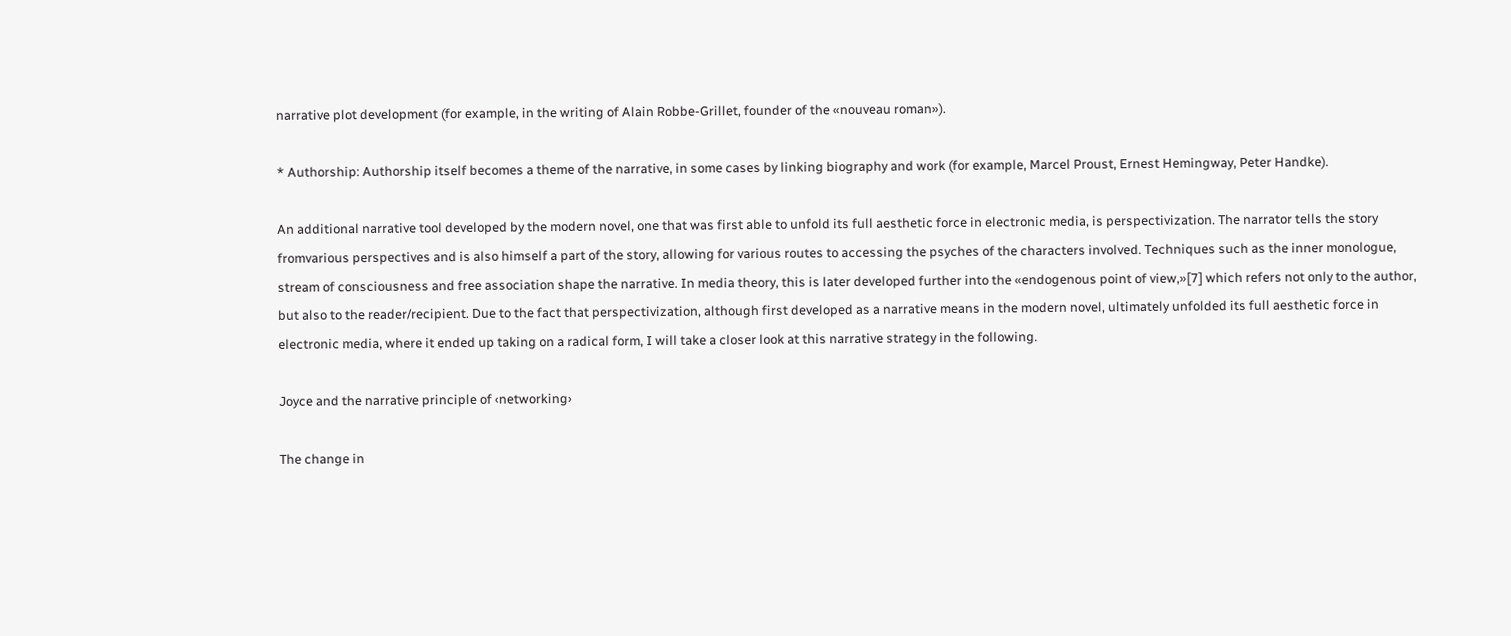narrative plot development (for example, in the writing of Alain Robbe-Grillet, founder of the «nouveau roman»).

* Authorship: Authorship itself becomes a theme of the narrative, in some cases by linking biography and work (for example, Marcel Proust, Ernest Hemingway, Peter Handke).

An additional narrative tool developed by the modern novel, one that was first able to unfold its full aesthetic force in electronic media, is perspectivization. The narrator tells the story fromvarious perspectives and is also himself a part of the story, allowing for various routes to accessing the psyches of the characters involved. Techniques such as the inner monologue, stream of consciousness and free association shape the narrative. In media theory, this is later developed further into the «endogenous point of view,»[7] which refers not only to the author, but also to the reader/recipient. Due to the fact that perspectivization, although first developed as a narrative means in the modern novel, ultimately unfolded its full aesthetic force in electronic media, where it ended up taking on a radical form, I will take a closer look at this narrative strategy in the following.

Joyce and the narrative principle of ‹networking›

The change in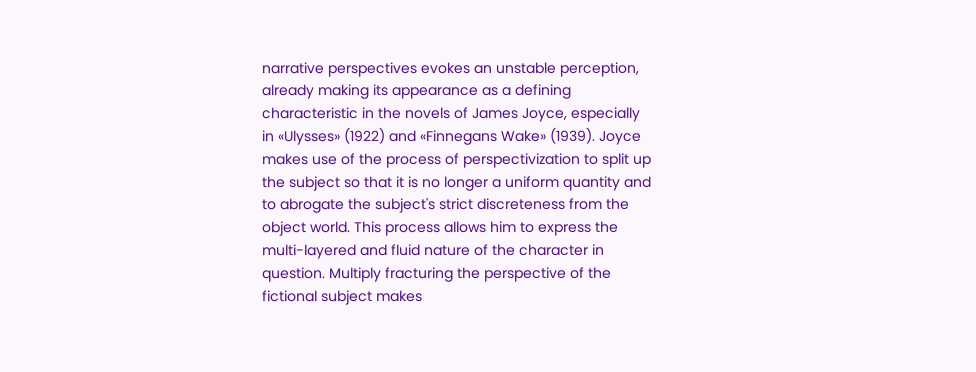narrative perspectives evokes an unstable perception, already making its appearance as a defining characteristic in the novels of James Joyce, especially in «Ulysses» (1922) and «Finnegans Wake» (1939). Joyce makes use of the process of perspectivization to split up the subject so that it is no longer a uniform quantity and to abrogate the subject's strict discreteness from the object world. This process allows him to express the multi-layered and fluid nature of the character in question. Multiply fracturing the perspective of the fictional subject makes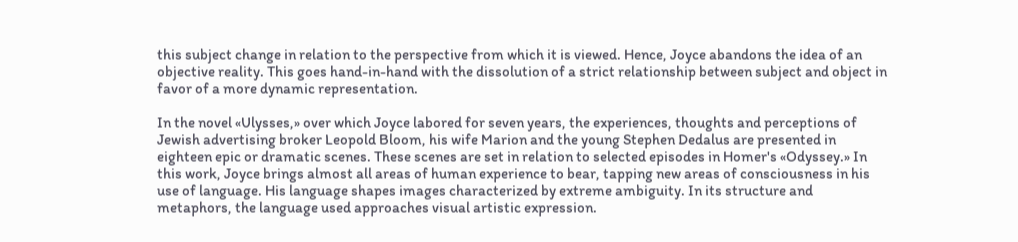this subject change in relation to the perspective from which it is viewed. Hence, Joyce abandons the idea of an objective reality. This goes hand-in-hand with the dissolution of a strict relationship between subject and object in favor of a more dynamic representation.

In the novel «Ulysses,» over which Joyce labored for seven years, the experiences, thoughts and perceptions of Jewish advertising broker Leopold Bloom, his wife Marion and the young Stephen Dedalus are presented in eighteen epic or dramatic scenes. These scenes are set in relation to selected episodes in Homer's «Odyssey.» In this work, Joyce brings almost all areas of human experience to bear, tapping new areas of consciousness in his use of language. His language shapes images characterized by extreme ambiguity. In its structure and metaphors, the language used approaches visual artistic expression.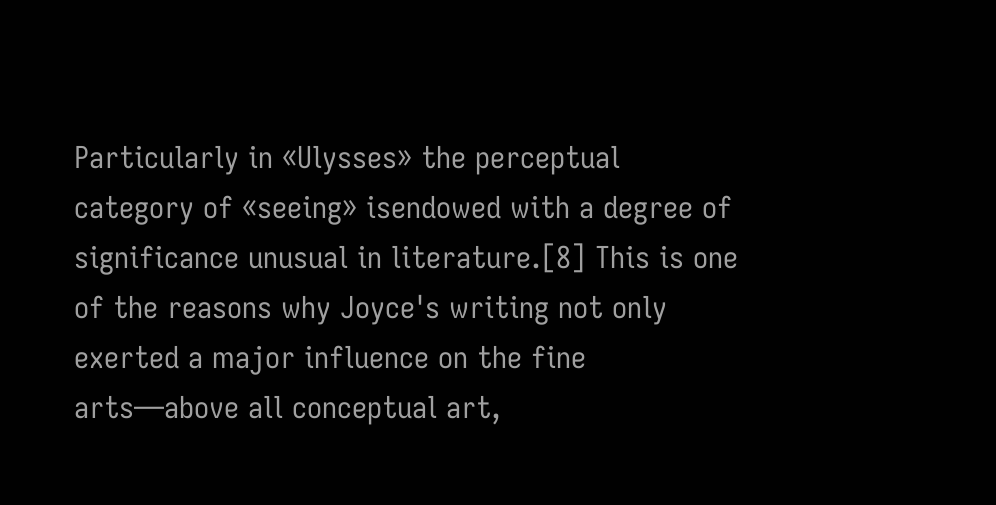Particularly in «Ulysses» the perceptual category of «seeing» isendowed with a degree of significance unusual in literature.[8] This is one of the reasons why Joyce's writing not only exerted a major influence on the fine arts—above all conceptual art,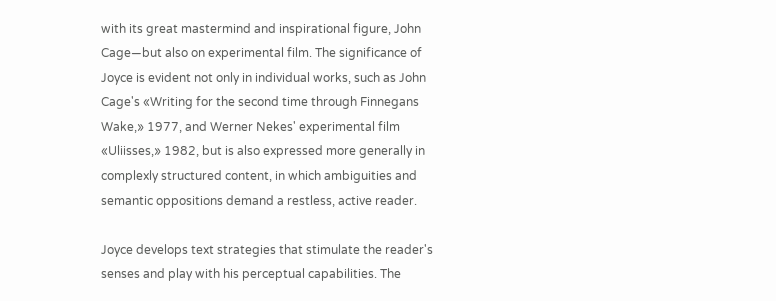with its great mastermind and inspirational figure, John Cage—but also on experimental film. The significance of Joyce is evident not only in individual works, such as John Cage's «Writing for the second time through Finnegans Wake,» 1977, and Werner Nekes' experimental film «Uliisses,» 1982, but is also expressed more generally in complexly structured content, in which ambiguities and semantic oppositions demand a restless, active reader.

Joyce develops text strategies that stimulate the reader's senses and play with his perceptual capabilities. The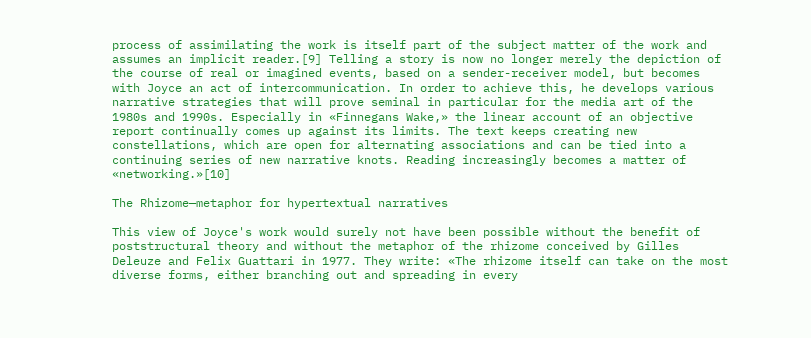process of assimilating the work is itself part of the subject matter of the work and assumes an implicit reader.[9] Telling a story is now no longer merely the depiction of the course of real or imagined events, based on a sender-receiver model, but becomes with Joyce an act of intercommunication. In order to achieve this, he develops various narrative strategies that will prove seminal in particular for the media art of the 1980s and 1990s. Especially in «Finnegans Wake,» the linear account of an objective report continually comes up against its limits. The text keeps creating new constellations, which are open for alternating associations and can be tied into a continuing series of new narrative knots. Reading increasingly becomes a matter of «networking.»[10]

The Rhizome—metaphor for hypertextual narratives

This view of Joyce's work would surely not have been possible without the benefit of poststructural theory and without the metaphor of the rhizome conceived by Gilles Deleuze and Felix Guattari in 1977. They write: «The rhizome itself can take on the most diverse forms, either branching out and spreading in every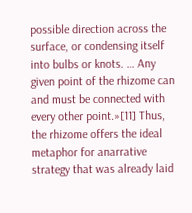possible direction across the surface, or condensing itself into bulbs or knots. … Any given point of the rhizome can and must be connected with every other point.»[11] Thus, the rhizome offers the ideal metaphor for anarrative strategy that was already laid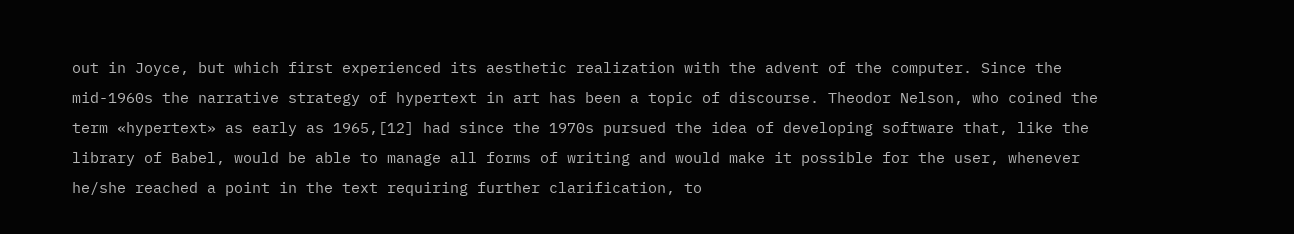out in Joyce, but which first experienced its aesthetic realization with the advent of the computer. Since the mid-1960s the narrative strategy of hypertext in art has been a topic of discourse. Theodor Nelson, who coined the term «hypertext» as early as 1965,[12] had since the 1970s pursued the idea of developing software that, like the library of Babel, would be able to manage all forms of writing and would make it possible for the user, whenever he/she reached a point in the text requiring further clarification, to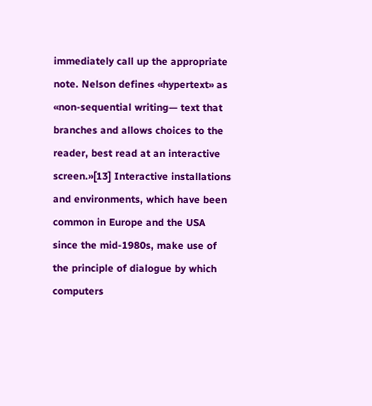immediately call up the appropriate note. Nelson defines «hypertext» as «non-sequential writing— text that branches and allows choices to the reader, best read at an interactive screen.»[13] Interactive installations and environments, which have been common in Europe and the USA since the mid-1980s, make use of the principle of dialogue by which computers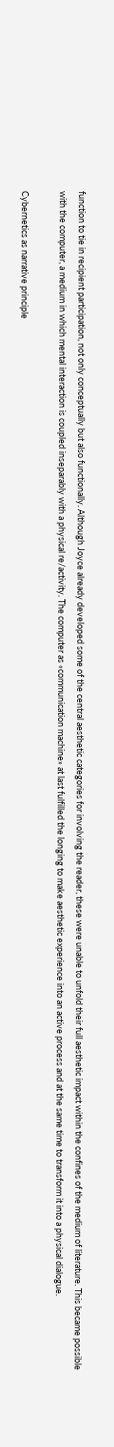function to tie in recipient participation, not only conceptually but also functionally. Although Joyce already developed some of the central aesthetic categories for involving the reader, these were unable to unfold their full aesthetic impact within the confines of the medium of literature. This became possible with the computer, a medium in which mental interaction is coupled inseparably with a physical re/activity. The computer as «communication machine» at last fulfilled the longing to make aesthetic experience into an active process and at the same time to transform it into a physical dialogue.

Cybernetics as narrative principle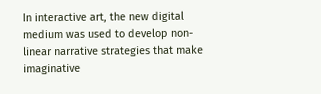In interactive art, the new digital medium was used to develop non-linear narrative strategies that make imaginative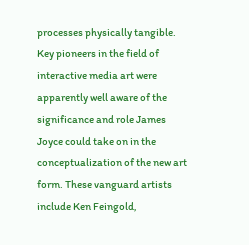processes physically tangible. Key pioneers in the field of interactive media art were apparently well aware of the significance and role James Joyce could take on in the conceptualization of the new art form. These vanguard artists include Ken Feingold,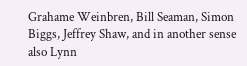Grahame Weinbren, Bill Seaman, Simon Biggs, Jeffrey Shaw, and in another sense also Lynn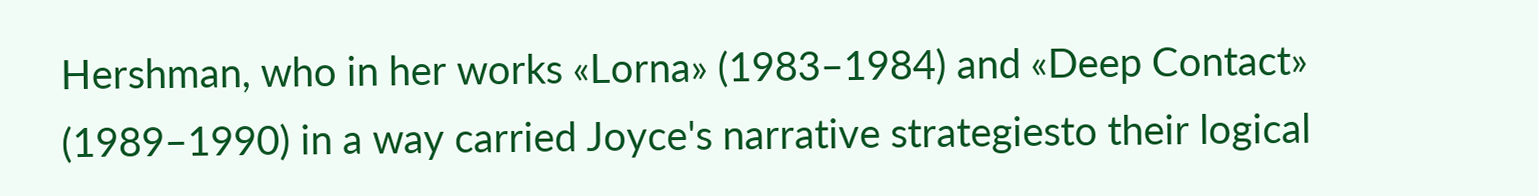Hershman, who in her works «Lorna» (1983–1984) and «Deep Contact» (1989–1990) in a way carried Joyce's narrative strategiesto their logical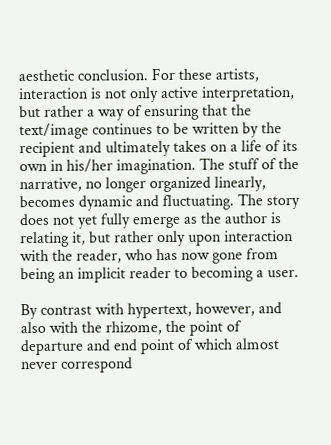aesthetic conclusion. For these artists, interaction is not only active interpretation, but rather a way of ensuring that the text/image continues to be written by the recipient and ultimately takes on a life of its own in his/her imagination. The stuff of the narrative, no longer organized linearly, becomes dynamic and fluctuating. The story does not yet fully emerge as the author is relating it, but rather only upon interaction with the reader, who has now gone from being an implicit reader to becoming a user.

By contrast with hypertext, however, and also with the rhizome, the point of departure and end point of which almost never correspond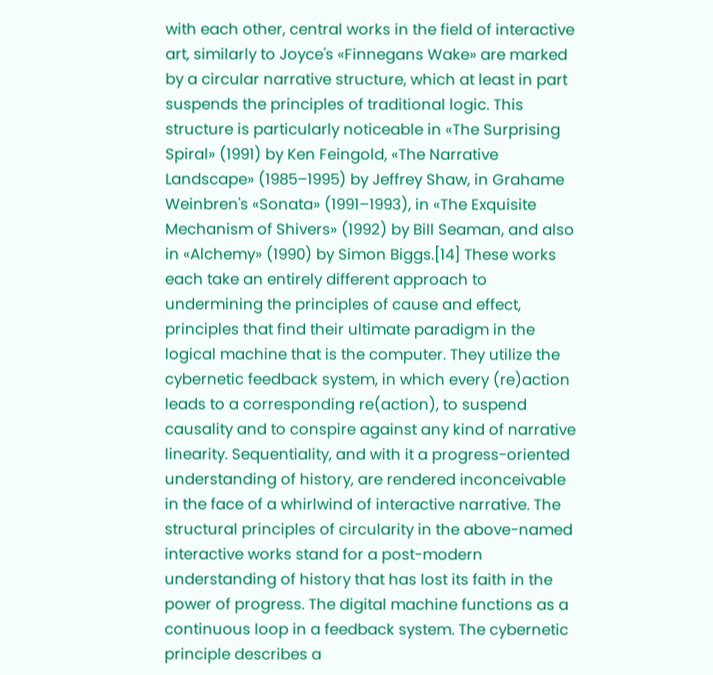with each other, central works in the field of interactive art, similarly to Joyce's «Finnegans Wake» are marked by a circular narrative structure, which at least in part suspends the principles of traditional logic. This structure is particularly noticeable in «The Surprising Spiral» (1991) by Ken Feingold, «The Narrative Landscape» (1985–1995) by Jeffrey Shaw, in Grahame Weinbren's «Sonata» (1991–1993), in «The Exquisite Mechanism of Shivers» (1992) by Bill Seaman, and also in «Alchemy» (1990) by Simon Biggs.[14] These works each take an entirely different approach to undermining the principles of cause and effect, principles that find their ultimate paradigm in the logical machine that is the computer. They utilize the cybernetic feedback system, in which every (re)action leads to a corresponding re(action), to suspend causality and to conspire against any kind of narrative linearity. Sequentiality, and with it a progress-oriented understanding of history, are rendered inconceivable in the face of a whirlwind of interactive narrative. The structural principles of circularity in the above-named interactive works stand for a post-modern understanding of history that has lost its faith in the power of progress. The digital machine functions as a continuous loop in a feedback system. The cybernetic principle describes a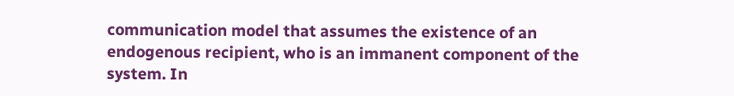communication model that assumes the existence of an endogenous recipient, who is an immanent component of the system. In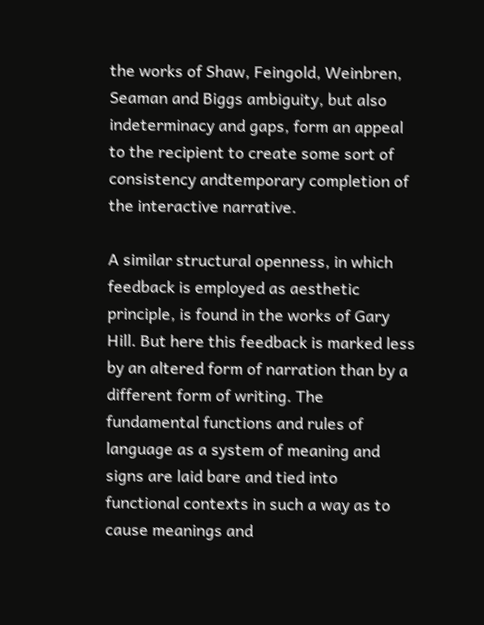the works of Shaw, Feingold, Weinbren, Seaman and Biggs ambiguity, but also indeterminacy and gaps, form an appeal to the recipient to create some sort of consistency andtemporary completion of the interactive narrative.

A similar structural openness, in which feedback is employed as aesthetic principle, is found in the works of Gary Hill. But here this feedback is marked less by an altered form of narration than by a different form of writing. The fundamental functions and rules of language as a system of meaning and signs are laid bare and tied into functional contexts in such a way as to cause meanings and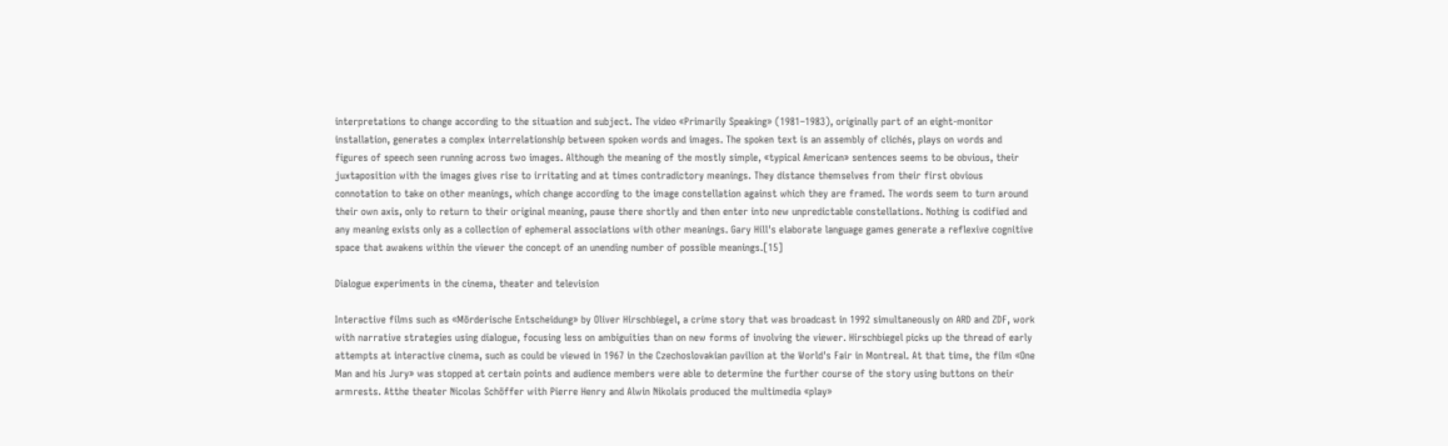interpretations to change according to the situation and subject. The video «Primarily Speaking» (1981–1983), originally part of an eight-monitor installation, generates a complex interrelationship between spoken words and images. The spoken text is an assembly of clichés, plays on words and figures of speech seen running across two images. Although the meaning of the mostly simple, «typical American» sentences seems to be obvious, their juxtaposition with the images gives rise to irritating and at times contradictory meanings. They distance themselves from their first obvious connotation to take on other meanings, which change according to the image constellation against which they are framed. The words seem to turn around their own axis, only to return to their original meaning, pause there shortly and then enter into new unpredictable constellations. Nothing is codified and any meaning exists only as a collection of ephemeral associations with other meanings. Gary Hill's elaborate language games generate a reflexive cognitive space that awakens within the viewer the concept of an unending number of possible meanings.[15]

Dialogue experiments in the cinema, theater and television

Interactive films such as «Mörderische Entscheidung» by Oliver Hirschbiegel, a crime story that was broadcast in 1992 simultaneously on ARD and ZDF, work with narrative strategies using dialogue, focusing less on ambiguities than on new forms of involving the viewer. Hirschbiegel picks up the thread of early attempts at interactive cinema, such as could be viewed in 1967 in the Czechoslovakian pavilion at the World's Fair in Montreal. At that time, the film «One Man and his Jury» was stopped at certain points and audience members were able to determine the further course of the story using buttons on their armrests. Atthe theater Nicolas Schöffer with Pierre Henry and Alwin Nikolais produced the multimedia «play»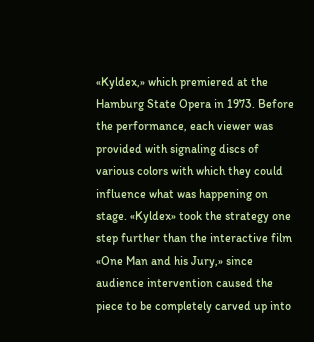«Kyldex,» which premiered at the Hamburg State Opera in 1973. Before the performance, each viewer was provided with signaling discs of various colors with which they could influence what was happening on stage. «Kyldex» took the strategy one step further than the interactive film «One Man and his Jury,» since audience intervention caused the piece to be completely carved up into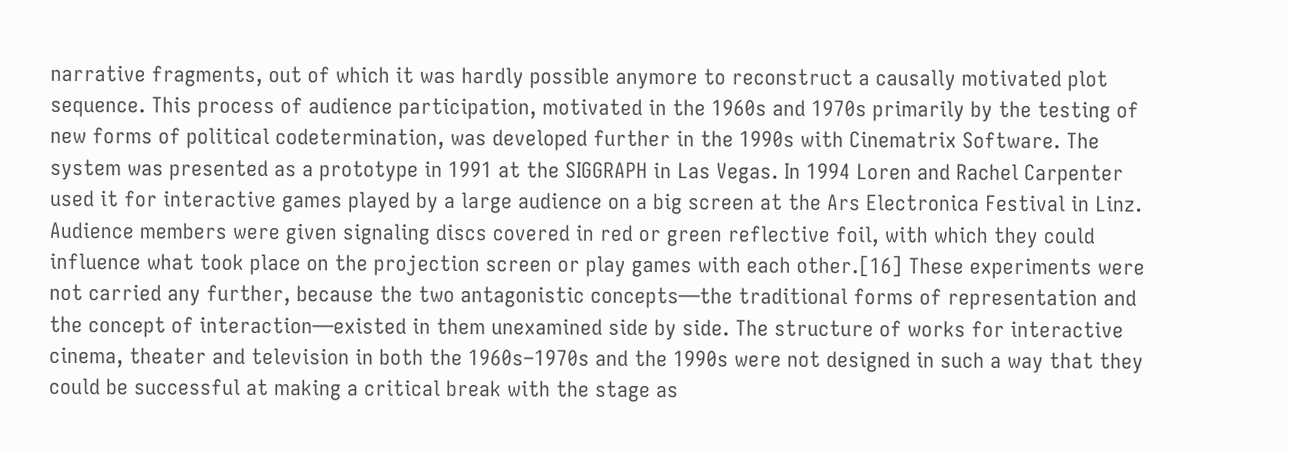narrative fragments, out of which it was hardly possible anymore to reconstruct a causally motivated plot sequence. This process of audience participation, motivated in the 1960s and 1970s primarily by the testing of new forms of political codetermination, was developed further in the 1990s with Cinematrix Software. The system was presented as a prototype in 1991 at the SIGGRAPH in Las Vegas. In 1994 Loren and Rachel Carpenter used it for interactive games played by a large audience on a big screen at the Ars Electronica Festival in Linz. Audience members were given signaling discs covered in red or green reflective foil, with which they could influence what took place on the projection screen or play games with each other.[16] These experiments were not carried any further, because the two antagonistic concepts—the traditional forms of representation and the concept of interaction—existed in them unexamined side by side. The structure of works for interactive cinema, theater and television in both the 1960s–1970s and the 1990s were not designed in such a way that they could be successful at making a critical break with the stage as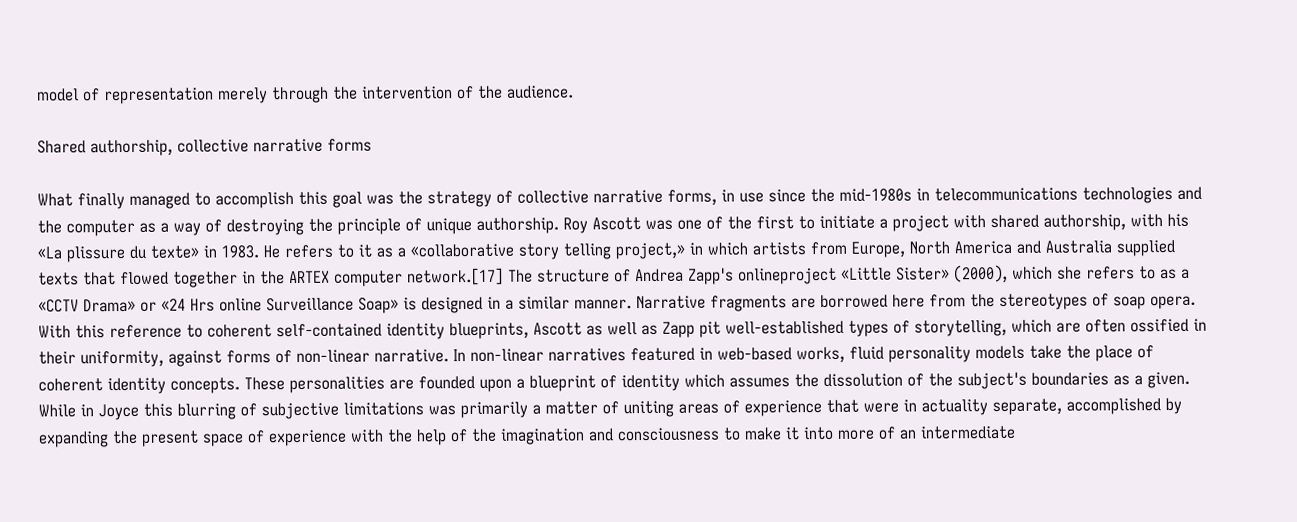model of representation merely through the intervention of the audience.

Shared authorship, collective narrative forms

What finally managed to accomplish this goal was the strategy of collective narrative forms, in use since the mid-1980s in telecommunications technologies and the computer as a way of destroying the principle of unique authorship. Roy Ascott was one of the first to initiate a project with shared authorship, with his «La plissure du texte» in 1983. He refers to it as a «collaborative story telling project,» in which artists from Europe, North America and Australia supplied texts that flowed together in the ARTEX computer network.[17] The structure of Andrea Zapp's onlineproject «Little Sister» (2000), which she refers to as a «CCTV Drama» or «24 Hrs online Surveillance Soap» is designed in a similar manner. Narrative fragments are borrowed here from the stereotypes of soap opera. With this reference to coherent self-contained identity blueprints, Ascott as well as Zapp pit well-established types of storytelling, which are often ossified in their uniformity, against forms of non-linear narrative. In non-linear narratives featured in web-based works, fluid personality models take the place of coherent identity concepts. These personalities are founded upon a blueprint of identity which assumes the dissolution of the subject's boundaries as a given. While in Joyce this blurring of subjective limitations was primarily a matter of uniting areas of experience that were in actuality separate, accomplished by expanding the present space of experience with the help of the imagination and consciousness to make it into more of an intermediate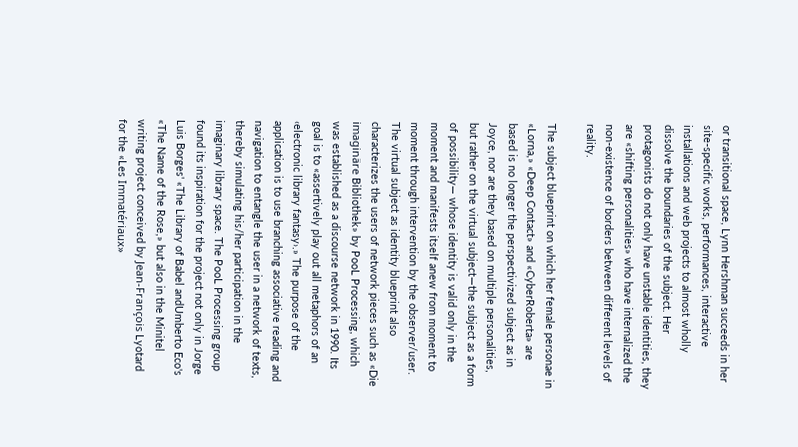or transitional space, Lynn Hershman succeeds in her site-specific works, performances, interactive installations and web projects to almost wholly dissolve the boundaries of the subject. Her protagonists do not only have unstable identities, they are «shifting personalities» who have internalized the non-existence of borders between different levels of reality.

The subject blueprint on which her female personae in «Lorna,» «Deep Contact» and «CyberRoberta» are based is no longer the perspectivized subject as in Joyce, nor are they based on multiple personalities, but rather on the virtual subject—the subject as a form of possibility— whose identity is valid only in the moment and manifests itself anew from moment to moment through intervention by the observer/user. The virtual subject as identity blueprint also characterizes the users of network pieces such as «Die imaginäre Bibliothek» by PooL Processing, which was established as a discourse network in 1990. Its goal is to «assertively play out all metaphors of an ‹electronic library fantasy›.» The purpose of the application is to use branching associative reading and navigation to entangle the user in a network of texts, thereby simulating his/her participation in the imaginary library space. The PooL Processing group found its inspiration for the project not only in Jorge Luis Borges' «The Library of Babel andUmberto Eco's «The Name of the Rose,» but also in the Minitel writing project conceived by Jean-François Lyotard for the «Les Immatériaux»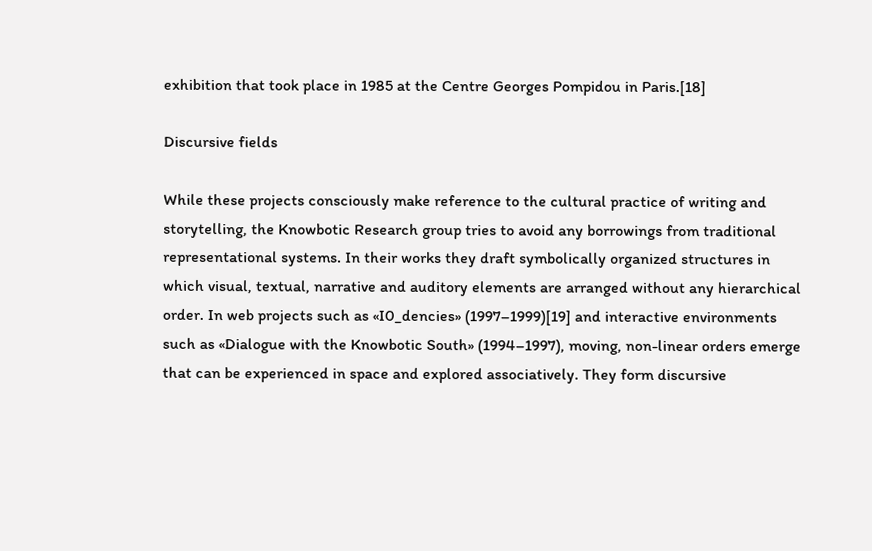exhibition that took place in 1985 at the Centre Georges Pompidou in Paris.[18]

Discursive fields

While these projects consciously make reference to the cultural practice of writing and storytelling, the Knowbotic Research group tries to avoid any borrowings from traditional representational systems. In their works they draft symbolically organized structures in which visual, textual, narrative and auditory elements are arranged without any hierarchical order. In web projects such as «I0_dencies» (1997–1999)[19] and interactive environments such as «Dialogue with the Knowbotic South» (1994–1997), moving, non-linear orders emerge that can be experienced in space and explored associatively. They form discursive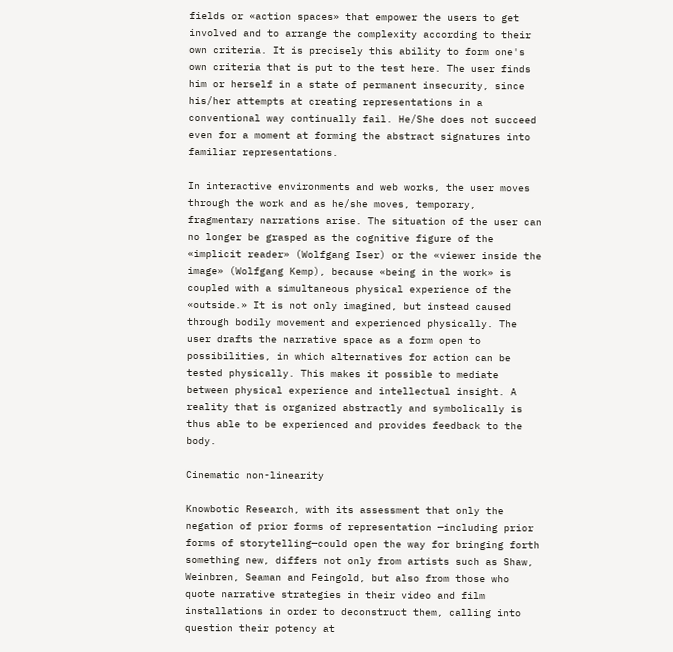fields or «action spaces» that empower the users to get involved and to arrange the complexity according to their own criteria. It is precisely this ability to form one's own criteria that is put to the test here. The user finds him or herself in a state of permanent insecurity, since his/her attempts at creating representations in a conventional way continually fail. He/She does not succeed even for a moment at forming the abstract signatures into familiar representations.

In interactive environments and web works, the user moves through the work and as he/she moves, temporary, fragmentary narrations arise. The situation of the user can no longer be grasped as the cognitive figure of the «implicit reader» (Wolfgang Iser) or the «viewer inside the image» (Wolfgang Kemp), because «being in the work» is coupled with a simultaneous physical experience of the «outside.» It is not only imagined, but instead caused through bodily movement and experienced physically. The user drafts the narrative space as a form open to possibilities, in which alternatives for action can be tested physically. This makes it possible to mediate between physical experience and intellectual insight. A reality that is organized abstractly and symbolically is thus able to be experienced and provides feedback to the body.

Cinematic non-linearity

Knowbotic Research, with its assessment that only the negation of prior forms of representation —including prior forms of storytelling—could open the way for bringing forth something new, differs not only from artists such as Shaw, Weinbren, Seaman and Feingold, but also from those who quote narrative strategies in their video and film installations in order to deconstruct them, calling into question their potency at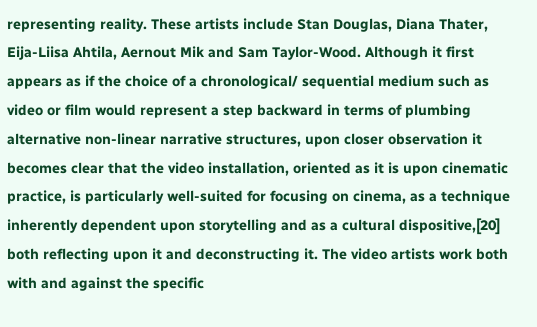representing reality. These artists include Stan Douglas, Diana Thater, Eija-Liisa Ahtila, Aernout Mik and Sam Taylor-Wood. Although it first appears as if the choice of a chronological/ sequential medium such as video or film would represent a step backward in terms of plumbing alternative non-linear narrative structures, upon closer observation it becomes clear that the video installation, oriented as it is upon cinematic practice, is particularly well-suited for focusing on cinema, as a technique inherently dependent upon storytelling and as a cultural dispositive,[20] both reflecting upon it and deconstructing it. The video artists work both with and against the specific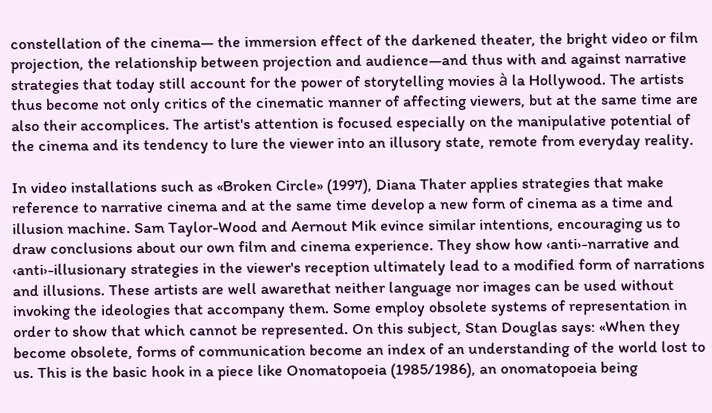constellation of the cinema— the immersion effect of the darkened theater, the bright video or film projection, the relationship between projection and audience—and thus with and against narrative strategies that today still account for the power of storytelling movies à la Hollywood. The artists thus become not only critics of the cinematic manner of affecting viewers, but at the same time are also their accomplices. The artist's attention is focused especially on the manipulative potential of the cinema and its tendency to lure the viewer into an illusory state, remote from everyday reality.

In video installations such as «Broken Circle» (1997), Diana Thater applies strategies that make reference to narrative cinema and at the same time develop a new form of cinema as a time and illusion machine. Sam Taylor-Wood and Aernout Mik evince similar intentions, encouraging us to draw conclusions about our own film and cinema experience. They show how ‹anti›-narrative and ‹anti›-illusionary strategies in the viewer's reception ultimately lead to a modified form of narrations and illusions. These artists are well awarethat neither language nor images can be used without invoking the ideologies that accompany them. Some employ obsolete systems of representation in order to show that which cannot be represented. On this subject, Stan Douglas says: «When they become obsolete, forms of communication become an index of an understanding of the world lost to us. This is the basic hook in a piece like Onomatopoeia (1985/1986), an onomatopoeia being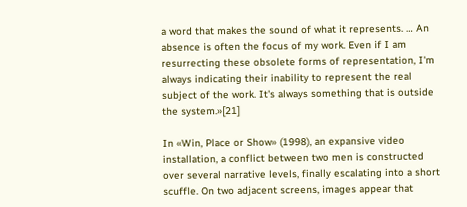a word that makes the sound of what it represents. … An absence is often the focus of my work. Even if I am resurrecting these obsolete forms of representation, I'm always indicating their inability to represent the real subject of the work. It's always something that is outside the system.»[21]

In «Win, Place or Show» (1998), an expansive video installation, a conflict between two men is constructed over several narrative levels, finally escalating into a short scuffle. On two adjacent screens, images appear that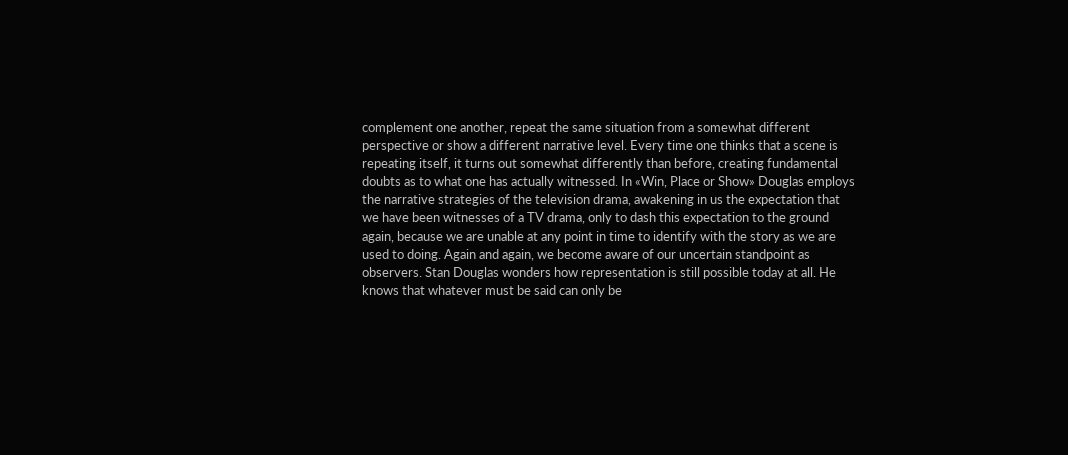complement one another, repeat the same situation from a somewhat different perspective or show a different narrative level. Every time one thinks that a scene is repeating itself, it turns out somewhat differently than before, creating fundamental doubts as to what one has actually witnessed. In «Win, Place or Show» Douglas employs the narrative strategies of the television drama, awakening in us the expectation that we have been witnesses of a TV drama, only to dash this expectation to the ground again, because we are unable at any point in time to identify with the story as we are used to doing. Again and again, we become aware of our uncertain standpoint as observers. Stan Douglas wonders how representation is still possible today at all. He knows that whatever must be said can only be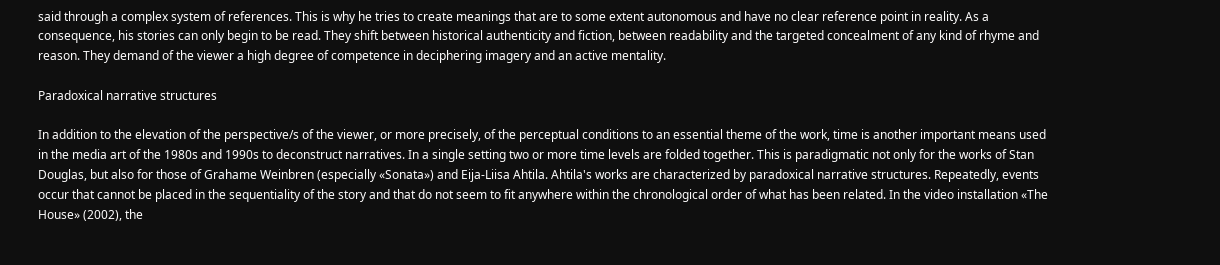said through a complex system of references. This is why he tries to create meanings that are to some extent autonomous and have no clear reference point in reality. As a consequence, his stories can only begin to be read. They shift between historical authenticity and fiction, between readability and the targeted concealment of any kind of rhyme and reason. They demand of the viewer a high degree of competence in deciphering imagery and an active mentality.

Paradoxical narrative structures

In addition to the elevation of the perspective/s of the viewer, or more precisely, of the perceptual conditions to an essential theme of the work, time is another important means used in the media art of the 1980s and 1990s to deconstruct narratives. In a single setting two or more time levels are folded together. This is paradigmatic not only for the works of Stan Douglas, but also for those of Grahame Weinbren (especially «Sonata») and Eija-Liisa Ahtila. Ahtila's works are characterized by paradoxical narrative structures. Repeatedly, events occur that cannot be placed in the sequentiality of the story and that do not seem to fit anywhere within the chronological order of what has been related. In the video installation «The House» (2002), the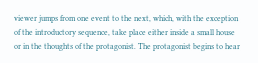viewer jumps from one event to the next, which, with the exception of the introductory sequence, take place either inside a small house or in the thoughts of the protagonist. The protagonist begins to hear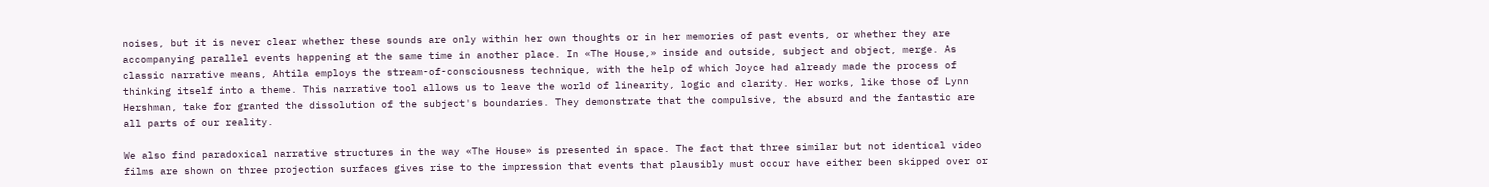noises, but it is never clear whether these sounds are only within her own thoughts or in her memories of past events, or whether they are accompanying parallel events happening at the same time in another place. In «The House,» inside and outside, subject and object, merge. As classic narrative means, Ahtila employs the stream-of-consciousness technique, with the help of which Joyce had already made the process of thinking itself into a theme. This narrative tool allows us to leave the world of linearity, logic and clarity. Her works, like those of Lynn Hershman, take for granted the dissolution of the subject's boundaries. They demonstrate that the compulsive, the absurd and the fantastic are all parts of our reality.

We also find paradoxical narrative structures in the way «The House» is presented in space. The fact that three similar but not identical video films are shown on three projection surfaces gives rise to the impression that events that plausibly must occur have either been skipped over or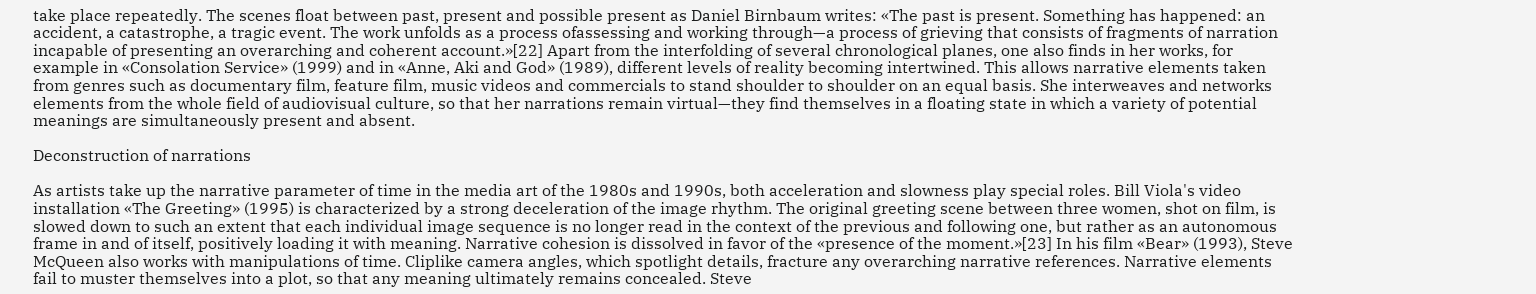take place repeatedly. The scenes float between past, present and possible present as Daniel Birnbaum writes: «The past is present. Something has happened: an accident, a catastrophe, a tragic event. The work unfolds as a process ofassessing and working through—a process of grieving that consists of fragments of narration incapable of presenting an overarching and coherent account.»[22] Apart from the interfolding of several chronological planes, one also finds in her works, for example in «Consolation Service» (1999) and in «Anne, Aki and God» (1989), different levels of reality becoming intertwined. This allows narrative elements taken from genres such as documentary film, feature film, music videos and commercials to stand shoulder to shoulder on an equal basis. She interweaves and networks elements from the whole field of audiovisual culture, so that her narrations remain virtual—they find themselves in a floating state in which a variety of potential meanings are simultaneously present and absent.

Deconstruction of narrations

As artists take up the narrative parameter of time in the media art of the 1980s and 1990s, both acceleration and slowness play special roles. Bill Viola's video installation «The Greeting» (1995) is characterized by a strong deceleration of the image rhythm. The original greeting scene between three women, shot on film, is slowed down to such an extent that each individual image sequence is no longer read in the context of the previous and following one, but rather as an autonomous frame in and of itself, positively loading it with meaning. Narrative cohesion is dissolved in favor of the «presence of the moment.»[23] In his film «Bear» (1993), Steve McQueen also works with manipulations of time. Cliplike camera angles, which spotlight details, fracture any overarching narrative references. Narrative elements fail to muster themselves into a plot, so that any meaning ultimately remains concealed. Steve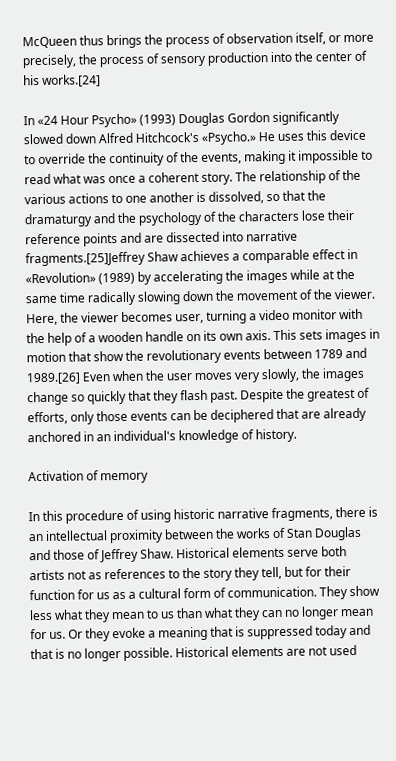McQueen thus brings the process of observation itself, or more precisely, the process of sensory production into the center of his works.[24]

In «24 Hour Psycho» (1993) Douglas Gordon significantly slowed down Alfred Hitchcock's «Psycho.» He uses this device to override the continuity of the events, making it impossible to read what was once a coherent story. The relationship of the various actions to one another is dissolved, so that the dramaturgy and the psychology of the characters lose their reference points and are dissected into narrative fragments.[25]Jeffrey Shaw achieves a comparable effect in «Revolution» (1989) by accelerating the images while at the same time radically slowing down the movement of the viewer. Here, the viewer becomes user, turning a video monitor with the help of a wooden handle on its own axis. This sets images in motion that show the revolutionary events between 1789 and 1989.[26] Even when the user moves very slowly, the images change so quickly that they flash past. Despite the greatest of efforts, only those events can be deciphered that are already anchored in an individual's knowledge of history.

Activation of memory

In this procedure of using historic narrative fragments, there is an intellectual proximity between the works of Stan Douglas and those of Jeffrey Shaw. Historical elements serve both artists not as references to the story they tell, but for their function for us as a cultural form of communication. They show less what they mean to us than what they can no longer mean for us. Or they evoke a meaning that is suppressed today and that is no longer possible. Historical elements are not used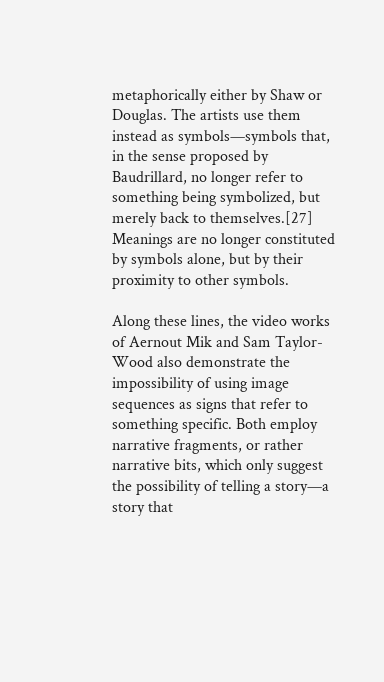metaphorically either by Shaw or Douglas. The artists use them instead as symbols—symbols that, in the sense proposed by Baudrillard, no longer refer to something being symbolized, but merely back to themselves.[27] Meanings are no longer constituted by symbols alone, but by their proximity to other symbols.

Along these lines, the video works of Aernout Mik and Sam Taylor-Wood also demonstrate the impossibility of using image sequences as signs that refer to something specific. Both employ narrative fragments, or rather narrative bits, which only suggest the possibility of telling a story—a story that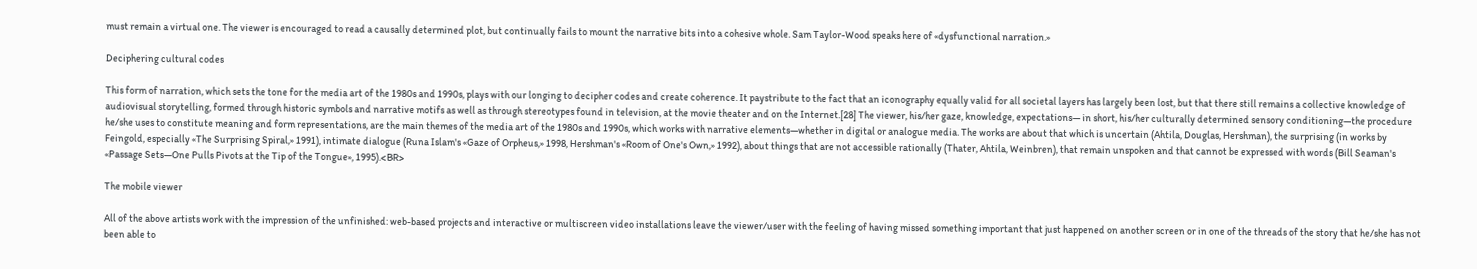must remain a virtual one. The viewer is encouraged to read a causally determined plot, but continually fails to mount the narrative bits into a cohesive whole. Sam Taylor-Wood speaks here of «dysfunctional narration.»

Deciphering cultural codes

This form of narration, which sets the tone for the media art of the 1980s and 1990s, plays with our longing to decipher codes and create coherence. It paystribute to the fact that an iconography equally valid for all societal layers has largely been lost, but that there still remains a collective knowledge of audiovisual storytelling, formed through historic symbols and narrative motifs as well as through stereotypes found in television, at the movie theater and on the Internet.[28] The viewer, his/her gaze, knowledge, expectations— in short, his/her culturally determined sensory conditioning—the procedure he/she uses to constitute meaning and form representations, are the main themes of the media art of the 1980s and 1990s, which works with narrative elements—whether in digital or analogue media. The works are about that which is uncertain (Ahtila, Douglas, Hershman), the surprising (in works by Feingold, especially «The Surprising Spiral,» 1991), intimate dialogue (Runa Islam's «Gaze of Orpheus,» 1998, Hershman's «Room of One's Own,» 1992), about things that are not accessible rationally (Thater, Ahtila, Weinbren), that remain unspoken and that cannot be expressed with words (Bill Seaman's «Passage Sets—One Pulls Pivots at the Tip of the Tongue», 1995).<BR>

The mobile viewer

All of the above artists work with the impression of the unfinished: web-based projects and interactive or multiscreen video installations leave the viewer/user with the feeling of having missed something important that just happened on another screen or in one of the threads of the story that he/she has not been able to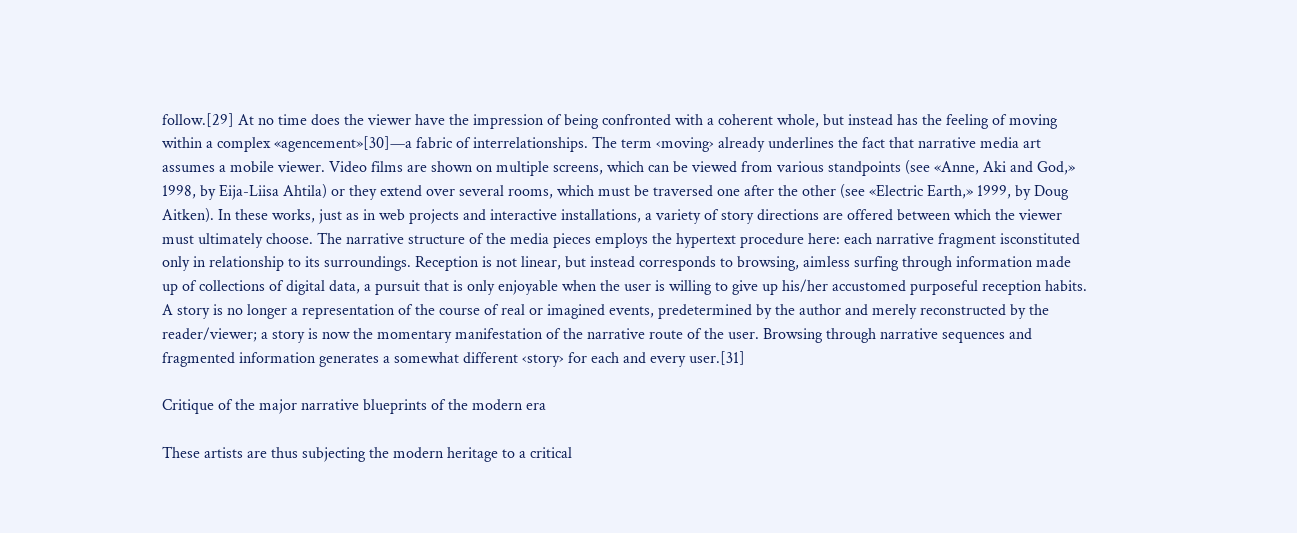follow.[29] At no time does the viewer have the impression of being confronted with a coherent whole, but instead has the feeling of moving within a complex «agencement»[30]—a fabric of interrelationships. The term ‹moving› already underlines the fact that narrative media art assumes a mobile viewer. Video films are shown on multiple screens, which can be viewed from various standpoints (see «Anne, Aki and God,» 1998, by Eija-Liisa Ahtila) or they extend over several rooms, which must be traversed one after the other (see «Electric Earth,» 1999, by Doug Aitken). In these works, just as in web projects and interactive installations, a variety of story directions are offered between which the viewer must ultimately choose. The narrative structure of the media pieces employs the hypertext procedure here: each narrative fragment isconstituted only in relationship to its surroundings. Reception is not linear, but instead corresponds to browsing, aimless surfing through information made up of collections of digital data, a pursuit that is only enjoyable when the user is willing to give up his/her accustomed purposeful reception habits. A story is no longer a representation of the course of real or imagined events, predetermined by the author and merely reconstructed by the reader/viewer; a story is now the momentary manifestation of the narrative route of the user. Browsing through narrative sequences and fragmented information generates a somewhat different ‹story› for each and every user.[31]

Critique of the major narrative blueprints of the modern era

These artists are thus subjecting the modern heritage to a critical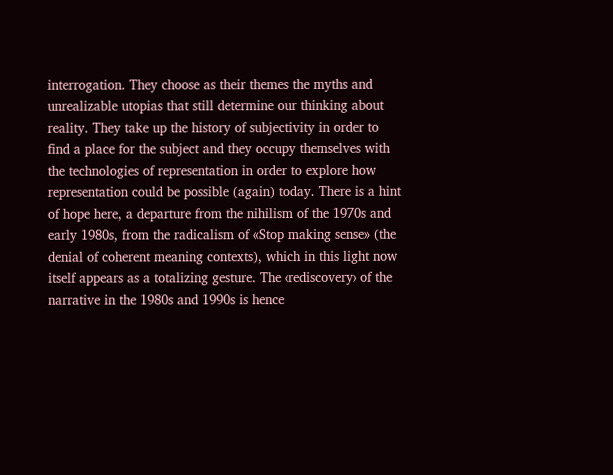interrogation. They choose as their themes the myths and unrealizable utopias that still determine our thinking about reality. They take up the history of subjectivity in order to find a place for the subject and they occupy themselves with the technologies of representation in order to explore how representation could be possible (again) today. There is a hint of hope here, a departure from the nihilism of the 1970s and early 1980s, from the radicalism of «Stop making sense» (the denial of coherent meaning contexts), which in this light now itself appears as a totalizing gesture. The ‹rediscovery› of the narrative in the 1980s and 1990s is hence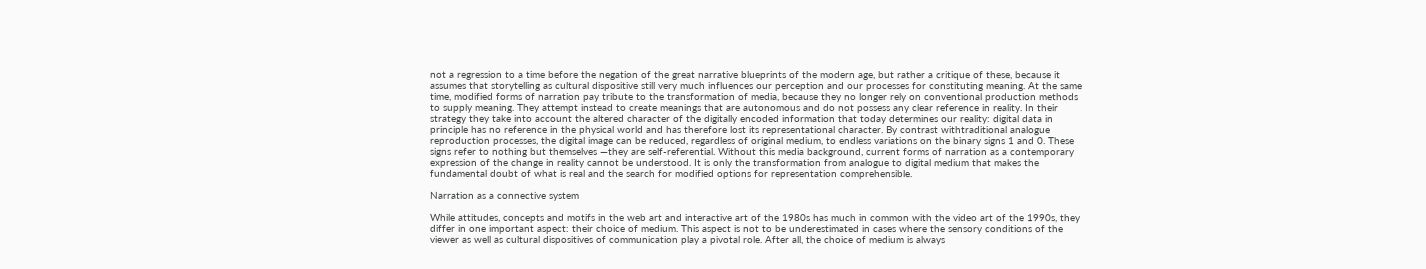not a regression to a time before the negation of the great narrative blueprints of the modern age, but rather a critique of these, because it assumes that storytelling as cultural dispositive still very much influences our perception and our processes for constituting meaning. At the same time, modified forms of narration pay tribute to the transformation of media, because they no longer rely on conventional production methods to supply meaning. They attempt instead to create meanings that are autonomous and do not possess any clear reference in reality. In their strategy they take into account the altered character of the digitally encoded information that today determines our reality: digital data in principle has no reference in the physical world and has therefore lost its representational character. By contrast withtraditional analogue reproduction processes, the digital image can be reduced, regardless of original medium, to endless variations on the binary signs 1 and 0. These signs refer to nothing but themselves —they are self-referential. Without this media background, current forms of narration as a contemporary expression of the change in reality cannot be understood. It is only the transformation from analogue to digital medium that makes the fundamental doubt of what is real and the search for modified options for representation comprehensible.

Narration as a connective system

While attitudes, concepts and motifs in the web art and interactive art of the 1980s has much in common with the video art of the 1990s, they differ in one important aspect: their choice of medium. This aspect is not to be underestimated in cases where the sensory conditions of the viewer as well as cultural dispositives of communication play a pivotal role. After all, the choice of medium is always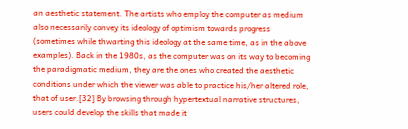an aesthetic statement. The artists who employ the computer as medium also necessarily convey its ideology of optimism towards progress (sometimes while thwarting this ideology at the same time, as in the above examples). Back in the 1980s, as the computer was on its way to becoming the paradigmatic medium, they are the ones who created the aesthetic conditions under which the viewer was able to practice his/her altered role, that of user.[32] By browsing through hypertextual narrative structures, users could develop the skills that made it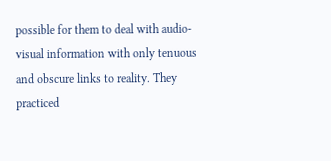possible for them to deal with audio-visual information with only tenuous and obscure links to reality. They practiced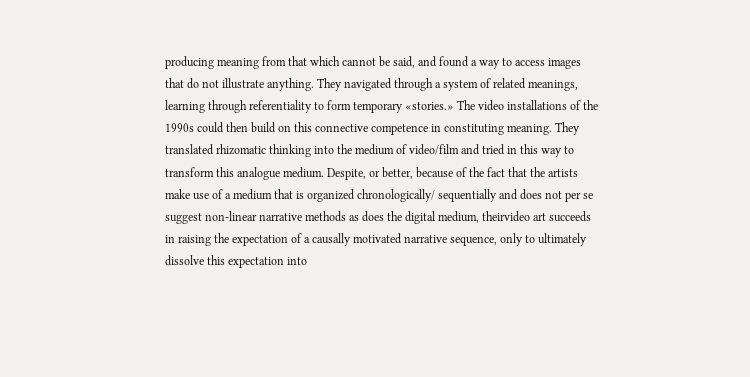producing meaning from that which cannot be said, and found a way to access images that do not illustrate anything. They navigated through a system of related meanings, learning through referentiality to form temporary «stories.» The video installations of the 1990s could then build on this connective competence in constituting meaning. They translated rhizomatic thinking into the medium of video/film and tried in this way to transform this analogue medium. Despite, or better, because of the fact that the artists make use of a medium that is organized chronologically/ sequentially and does not per se suggest non-linear narrative methods as does the digital medium, theirvideo art succeeds in raising the expectation of a causally motivated narrative sequence, only to ultimately dissolve this expectation into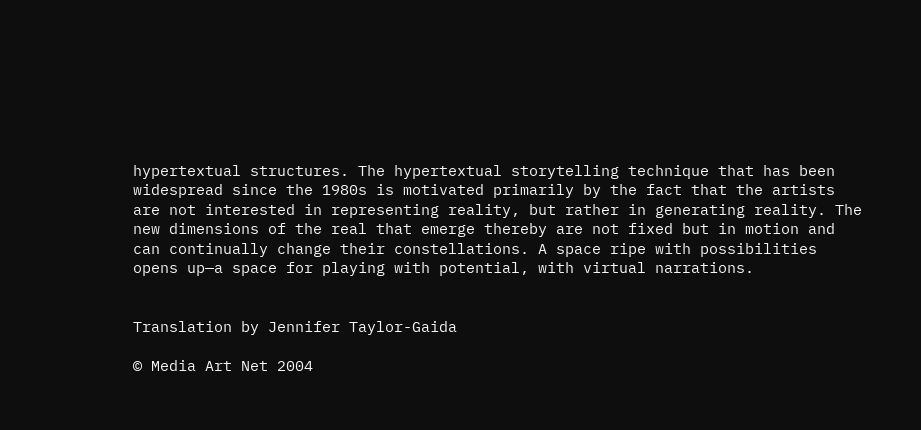hypertextual structures. The hypertextual storytelling technique that has been widespread since the 1980s is motivated primarily by the fact that the artists are not interested in representing reality, but rather in generating reality. The new dimensions of the real that emerge thereby are not fixed but in motion and can continually change their constellations. A space ripe with possibilities opens up—a space for playing with potential, with virtual narrations.


Translation by Jennifer Taylor-Gaida

© Media Art Net 2004